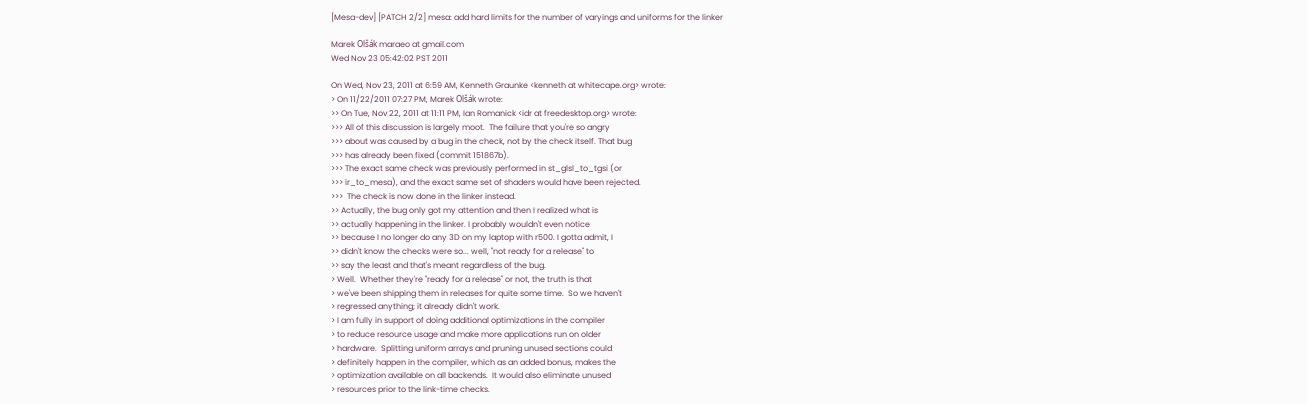[Mesa-dev] [PATCH 2/2] mesa: add hard limits for the number of varyings and uniforms for the linker

Marek Olšák maraeo at gmail.com
Wed Nov 23 05:42:02 PST 2011

On Wed, Nov 23, 2011 at 6:59 AM, Kenneth Graunke <kenneth at whitecape.org> wrote:
> On 11/22/2011 07:27 PM, Marek Olšák wrote:
>> On Tue, Nov 22, 2011 at 11:11 PM, Ian Romanick <idr at freedesktop.org> wrote:
>>> All of this discussion is largely moot.  The failure that you're so angry
>>> about was caused by a bug in the check, not by the check itself. That bug
>>> has already been fixed (commit 151867b).
>>> The exact same check was previously performed in st_glsl_to_tgsi (or
>>> ir_to_mesa), and the exact same set of shaders would have been rejected.
>>>  The check is now done in the linker instead.
>> Actually, the bug only got my attention and then I realized what is
>> actually happening in the linker. I probably wouldn't even notice
>> because I no longer do any 3D on my laptop with r500. I gotta admit, I
>> didn't know the checks were so... well, "not ready for a release" to
>> say the least and that's meant regardless of the bug.
> Well.  Whether they're "ready for a release" or not, the truth is that
> we've been shipping them in releases for quite some time.  So we haven't
> regressed anything; it already didn't work.
> I am fully in support of doing additional optimizations in the compiler
> to reduce resource usage and make more applications run on older
> hardware.  Splitting uniform arrays and pruning unused sections could
> definitely happen in the compiler, which as an added bonus, makes the
> optimization available on all backends.  It would also eliminate unused
> resources prior to the link-time checks.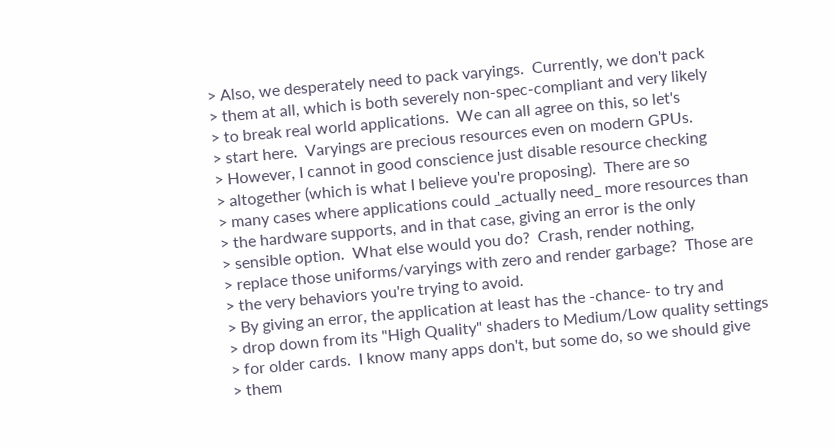> Also, we desperately need to pack varyings.  Currently, we don't pack
> them at all, which is both severely non-spec-compliant and very likely
> to break real world applications.  We can all agree on this, so let's
> start here.  Varyings are precious resources even on modern GPUs.
> However, I cannot in good conscience just disable resource checking
> altogether (which is what I believe you're proposing).  There are so
> many cases where applications could _actually need_ more resources than
> the hardware supports, and in that case, giving an error is the only
> sensible option.  What else would you do?  Crash, render nothing,
> replace those uniforms/varyings with zero and render garbage?  Those are
> the very behaviors you're trying to avoid.
> By giving an error, the application at least has the -chance- to try and
> drop down from its "High Quality" shaders to Medium/Low quality settings
> for older cards.  I know many apps don't, but some do, so we should give
> them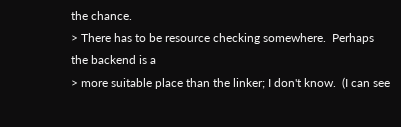the chance.
> There has to be resource checking somewhere.  Perhaps the backend is a
> more suitable place than the linker; I don't know.  (I can see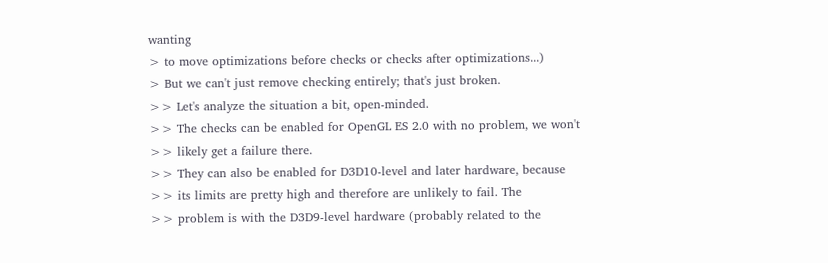wanting
> to move optimizations before checks or checks after optimizations...)
> But we can't just remove checking entirely; that's just broken.
>> Let's analyze the situation a bit, open-minded.
>> The checks can be enabled for OpenGL ES 2.0 with no problem, we won't
>> likely get a failure there.
>> They can also be enabled for D3D10-level and later hardware, because
>> its limits are pretty high and therefore are unlikely to fail. The
>> problem is with the D3D9-level hardware (probably related to the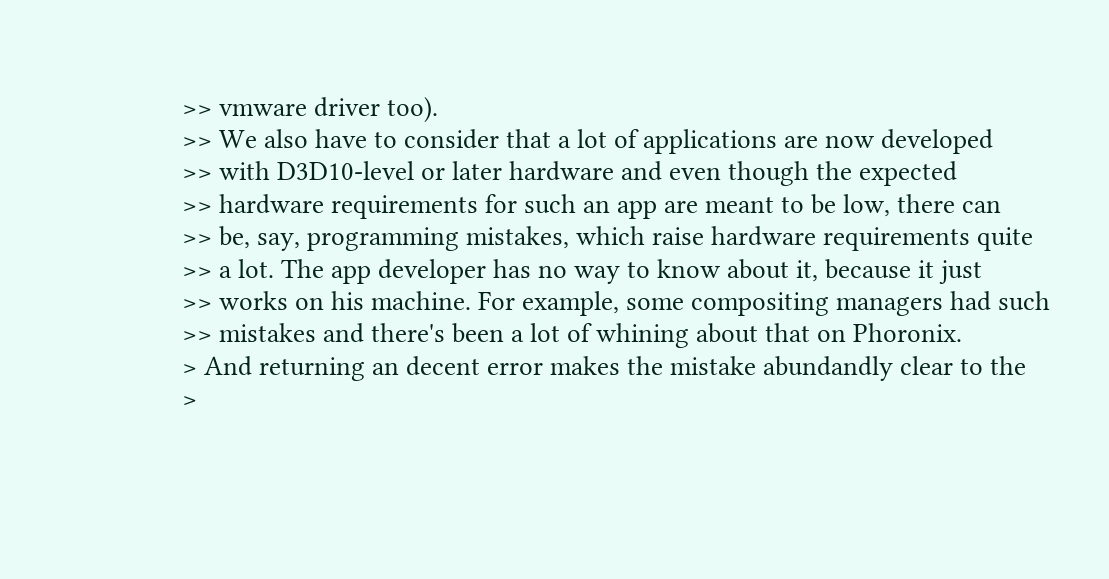>> vmware driver too).
>> We also have to consider that a lot of applications are now developed
>> with D3D10-level or later hardware and even though the expected
>> hardware requirements for such an app are meant to be low, there can
>> be, say, programming mistakes, which raise hardware requirements quite
>> a lot. The app developer has no way to know about it, because it just
>> works on his machine. For example, some compositing managers had such
>> mistakes and there's been a lot of whining about that on Phoronix.
> And returning an decent error makes the mistake abundandly clear to the
>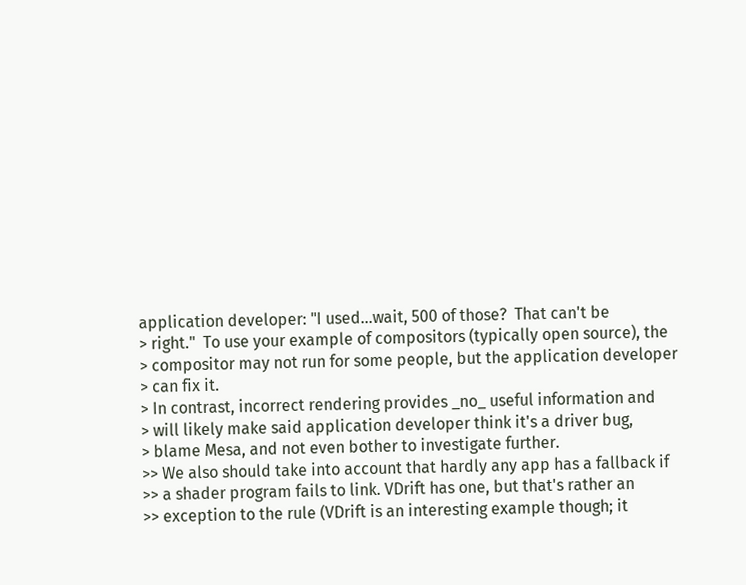application developer: "I used...wait, 500 of those?  That can't be
> right."  To use your example of compositors (typically open source), the
> compositor may not run for some people, but the application developer
> can fix it.
> In contrast, incorrect rendering provides _no_ useful information and
> will likely make said application developer think it's a driver bug,
> blame Mesa, and not even bother to investigate further.
>> We also should take into account that hardly any app has a fallback if
>> a shader program fails to link. VDrift has one, but that's rather an
>> exception to the rule (VDrift is an interesting example though; it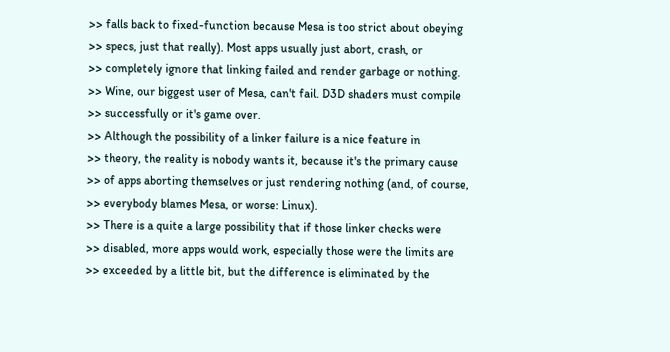>> falls back to fixed-function because Mesa is too strict about obeying
>> specs, just that really). Most apps usually just abort, crash, or
>> completely ignore that linking failed and render garbage or nothing.
>> Wine, our biggest user of Mesa, can't fail. D3D shaders must compile
>> successfully or it's game over.
>> Although the possibility of a linker failure is a nice feature in
>> theory, the reality is nobody wants it, because it's the primary cause
>> of apps aborting themselves or just rendering nothing (and, of course,
>> everybody blames Mesa, or worse: Linux).
>> There is a quite a large possibility that if those linker checks were
>> disabled, more apps would work, especially those were the limits are
>> exceeded by a little bit, but the difference is eliminated by the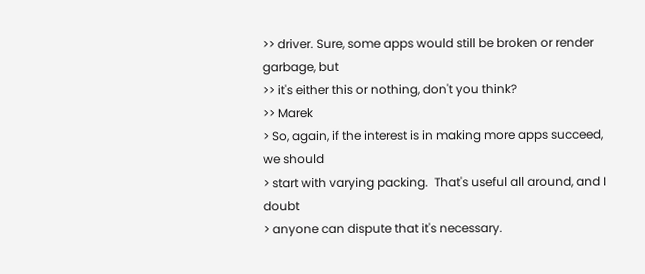>> driver. Sure, some apps would still be broken or render garbage, but
>> it's either this or nothing, don't you think?
>> Marek
> So, again, if the interest is in making more apps succeed, we should
> start with varying packing.  That's useful all around, and I doubt
> anyone can dispute that it's necessary.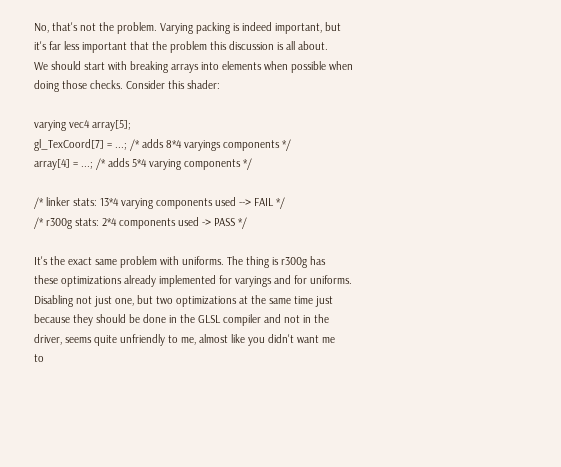No, that's not the problem. Varying packing is indeed important, but
it's far less important that the problem this discussion is all about.
We should start with breaking arrays into elements when possible when
doing those checks. Consider this shader:

varying vec4 array[5];
gl_TexCoord[7] = ...; /* adds 8*4 varyings components */
array[4] = ...; /* adds 5*4 varying components */

/* linker stats: 13*4 varying components used --> FAIL */
/* r300g stats: 2*4 components used -> PASS */

It's the exact same problem with uniforms. The thing is r300g has
these optimizations already implemented for varyings and for uniforms.
Disabling not just one, but two optimizations at the same time just
because they should be done in the GLSL compiler and not in the
driver, seems quite unfriendly to me, almost like you didn't want me
to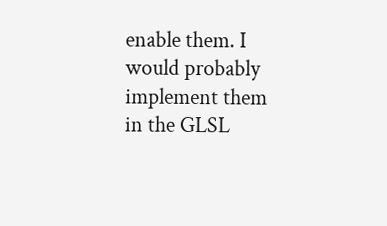enable them. I would probably implement them in the GLSL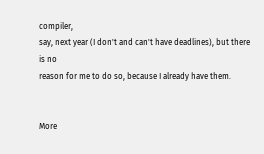compiler,
say, next year (I don't and can't have deadlines), but there is no
reason for me to do so, because I already have them.


More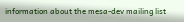information about the mesa-dev mailing list